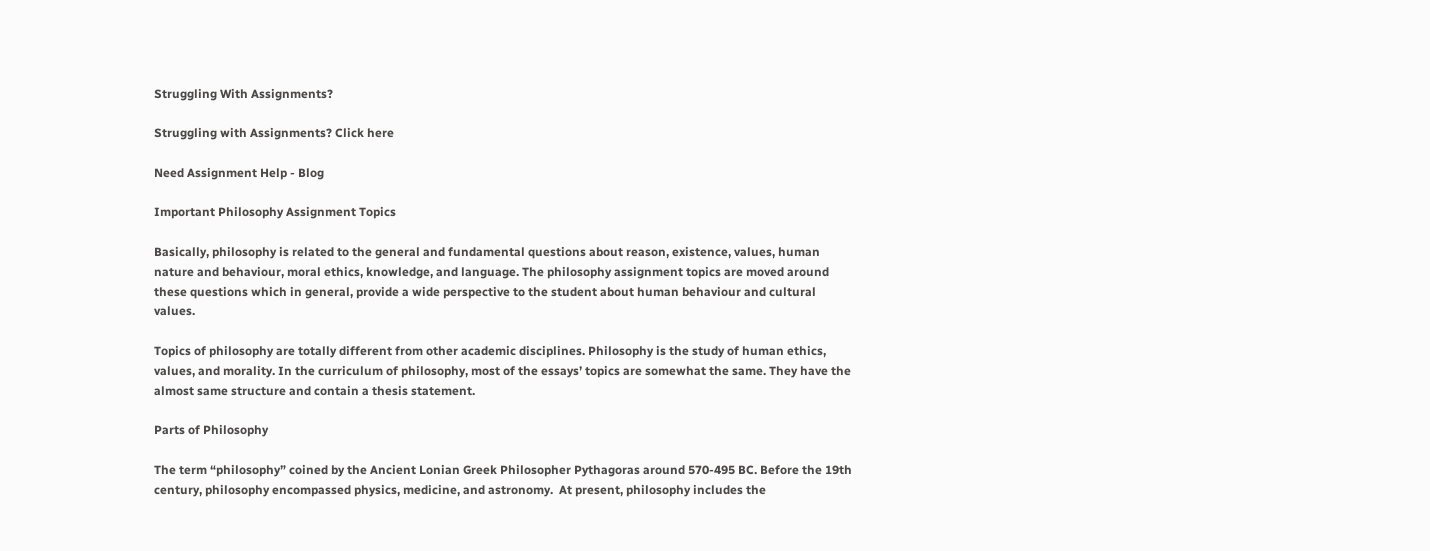Struggling With Assignments?

Struggling with Assignments? Click here

Need Assignment Help - Blog

Important Philosophy Assignment Topics

Basically, philosophy is related to the general and fundamental questions about reason, existence, values, human nature and behaviour, moral ethics, knowledge, and language. The philosophy assignment topics are moved around these questions which in general, provide a wide perspective to the student about human behaviour and cultural values.

Topics of philosophy are totally different from other academic disciplines. Philosophy is the study of human ethics, values, and morality. In the curriculum of philosophy, most of the essays’ topics are somewhat the same. They have the almost same structure and contain a thesis statement.

Parts of Philosophy

The term “philosophy” coined by the Ancient Lonian Greek Philosopher Pythagoras around 570-495 BC. Before the 19th century, philosophy encompassed physics, medicine, and astronomy.  At present, philosophy includes the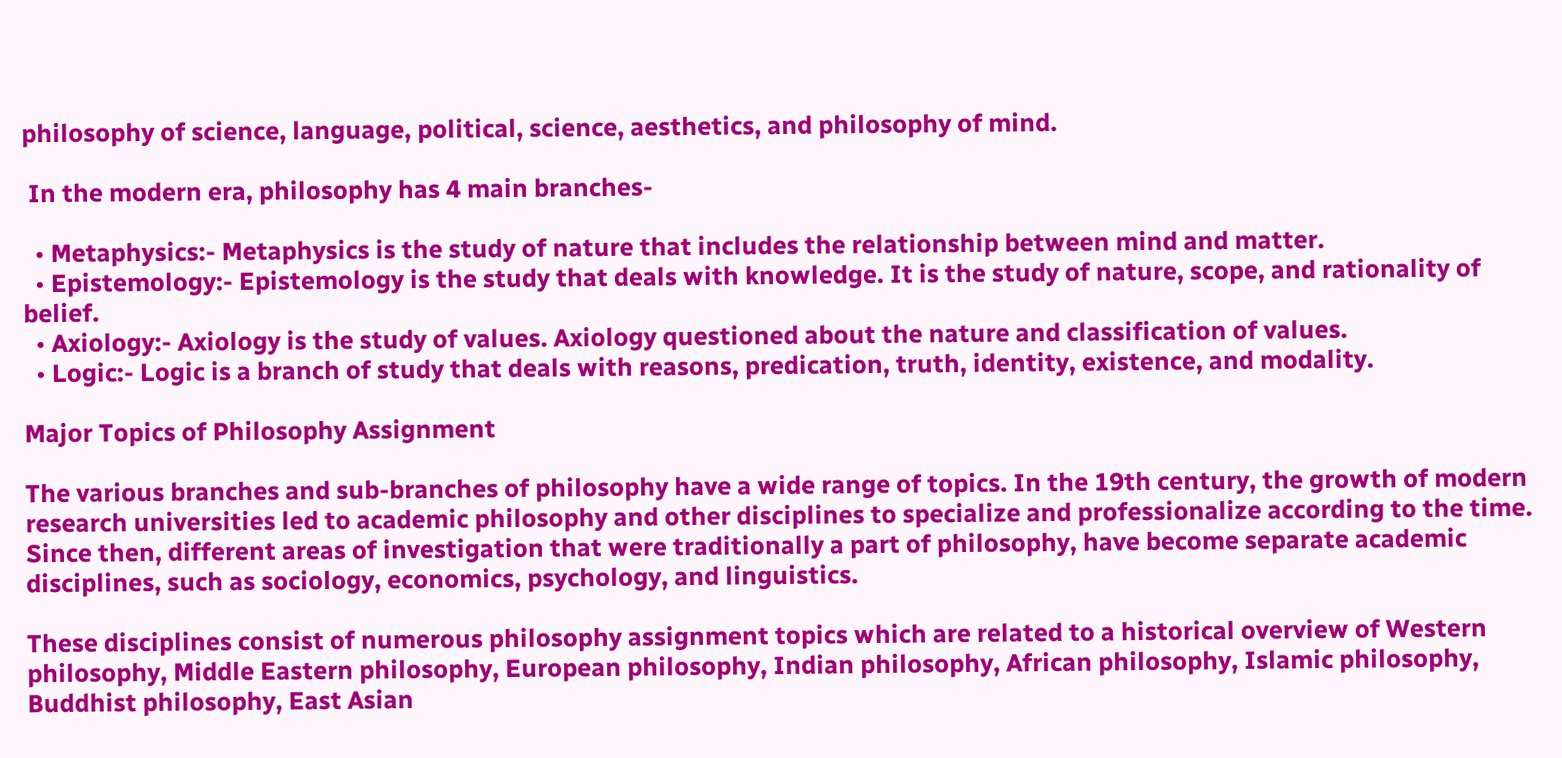philosophy of science, language, political, science, aesthetics, and philosophy of mind.

 In the modern era, philosophy has 4 main branches-

  • Metaphysics:- Metaphysics is the study of nature that includes the relationship between mind and matter.
  • Epistemology:- Epistemology is the study that deals with knowledge. It is the study of nature, scope, and rationality of belief.
  • Axiology:- Axiology is the study of values. Axiology questioned about the nature and classification of values.
  • Logic:- Logic is a branch of study that deals with reasons, predication, truth, identity, existence, and modality.

Major Topics of Philosophy Assignment

The various branches and sub-branches of philosophy have a wide range of topics. In the 19th century, the growth of modern research universities led to academic philosophy and other disciplines to specialize and professionalize according to the time. Since then, different areas of investigation that were traditionally a part of philosophy, have become separate academic disciplines, such as sociology, economics, psychology, and linguistics.

These disciplines consist of numerous philosophy assignment topics which are related to a historical overview of Western philosophy, Middle Eastern philosophy, European philosophy, Indian philosophy, African philosophy, Islamic philosophy, Buddhist philosophy, East Asian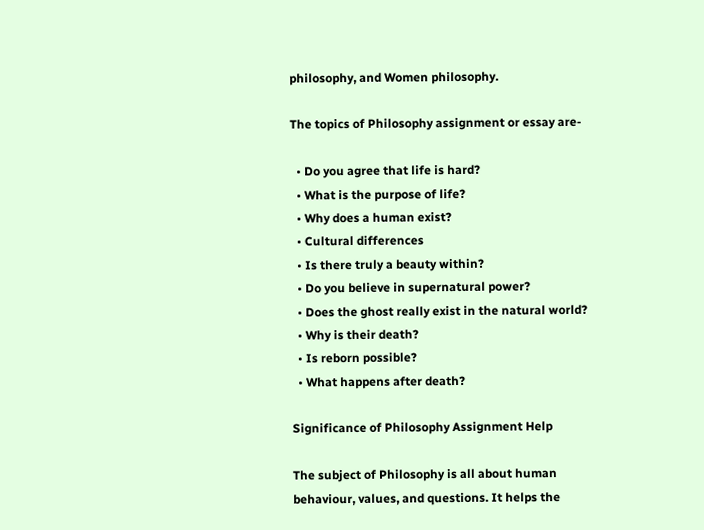philosophy, and Women philosophy.

The topics of Philosophy assignment or essay are-

  • Do you agree that life is hard?
  • What is the purpose of life?
  • Why does a human exist?
  • Cultural differences
  • Is there truly a beauty within?
  • Do you believe in supernatural power?
  • Does the ghost really exist in the natural world?
  • Why is their death?
  • Is reborn possible?
  • What happens after death?

Significance of Philosophy Assignment Help

The subject of Philosophy is all about human behaviour, values, and questions. It helps the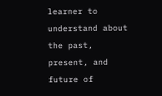learner to understand about the past, present, and future of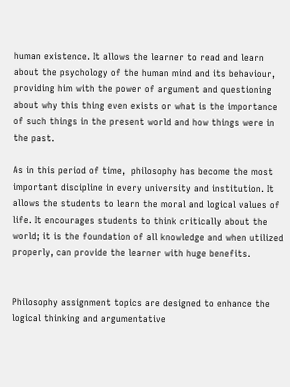human existence. It allows the learner to read and learn about the psychology of the human mind and its behaviour, providing him with the power of argument and questioning about why this thing even exists or what is the importance of such things in the present world and how things were in the past.

As in this period of time,  philosophy has become the most important discipline in every university and institution. It allows the students to learn the moral and logical values of life. It encourages students to think critically about the world; it is the foundation of all knowledge and when utilized properly, can provide the learner with huge benefits.


Philosophy assignment topics are designed to enhance the logical thinking and argumentative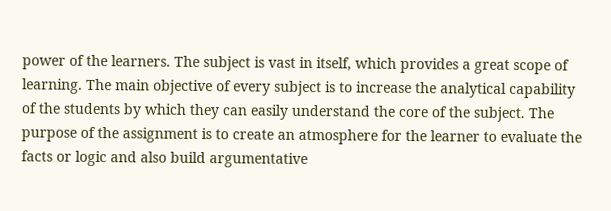power of the learners. The subject is vast in itself, which provides a great scope of learning. The main objective of every subject is to increase the analytical capability of the students by which they can easily understand the core of the subject. The purpose of the assignment is to create an atmosphere for the learner to evaluate the facts or logic and also build argumentative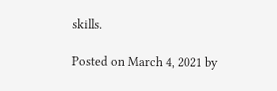skills.

Posted on March 4, 2021 by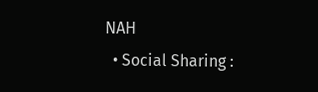NAH
  • Social Sharing :